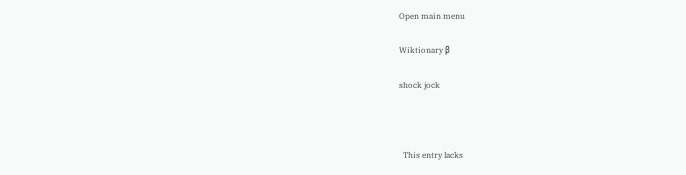Open main menu

Wiktionary β

shock jock



  This entry lacks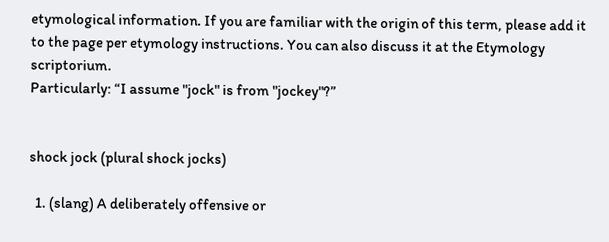etymological information. If you are familiar with the origin of this term, please add it to the page per etymology instructions. You can also discuss it at the Etymology scriptorium.
Particularly: “I assume "jock" is from "jockey"?”


shock jock (plural shock jocks)

  1. (slang) A deliberately offensive or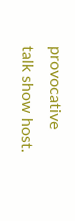provocative talk show host.